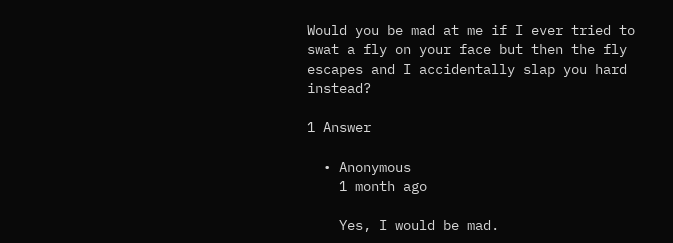Would you be mad at me if I ever tried to swat a fly on your face but then the fly escapes and I accidentally slap you hard instead?

1 Answer

  • Anonymous
    1 month ago

    Yes, I would be mad.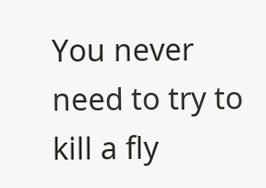You never need to try to kill a fly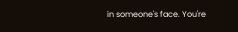in someone's face. You're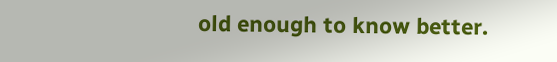old enough to know better.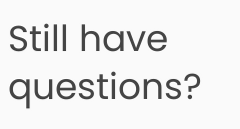Still have questions?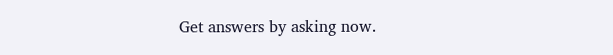Get answers by asking now.